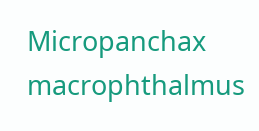Micropanchax macrophthalmus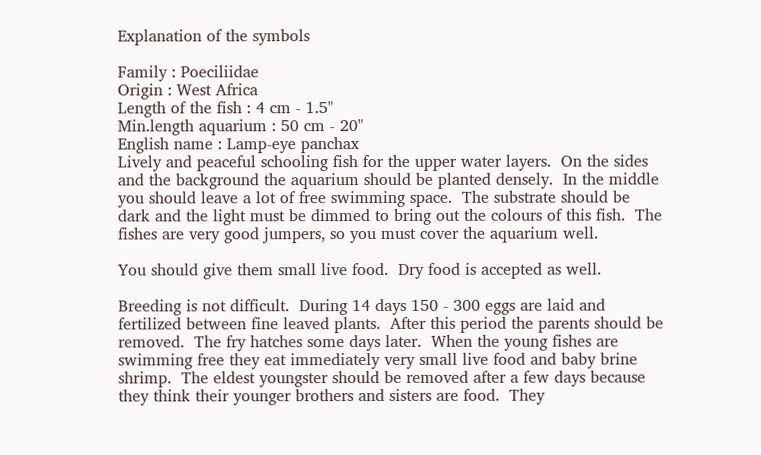Explanation of the symbols

Family : Poeciliidae
Origin : West Africa
Length of the fish : 4 cm - 1.5"
Min.length aquarium : 50 cm - 20"
English name : Lamp-eye panchax
Lively and peaceful schooling fish for the upper water layers.  On the sides and the background the aquarium should be planted densely.  In the middle you should leave a lot of free swimming space.  The substrate should be dark and the light must be dimmed to bring out the colours of this fish.  The fishes are very good jumpers, so you must cover the aquarium well.

You should give them small live food.  Dry food is accepted as well.

Breeding is not difficult.  During 14 days 150 - 300 eggs are laid and fertilized between fine leaved plants.  After this period the parents should be removed.  The fry hatches some days later.  When the young fishes are swimming free they eat immediately very small live food and baby brine shrimp.  The eldest youngster should be removed after a few days because they think their younger brothers and sisters are food.  They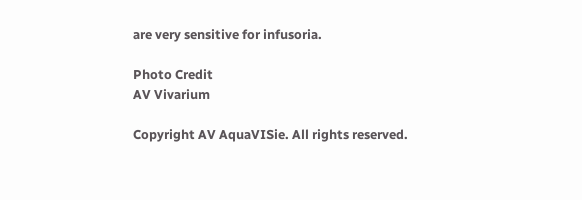are very sensitive for infusoria.

Photo Credit
AV Vivarium

Copyright AV AquaVISie. All rights reserved.